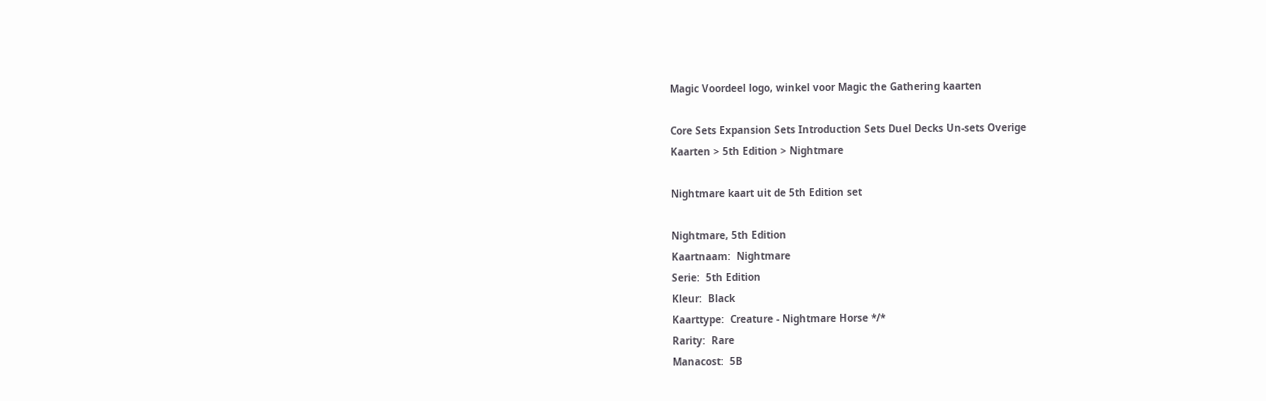Magic Voordeel logo, winkel voor Magic the Gathering kaarten

Core Sets Expansion Sets Introduction Sets Duel Decks Un-sets Overige
Kaarten > 5th Edition > Nightmare

Nightmare kaart uit de 5th Edition set

Nightmare, 5th Edition
Kaartnaam:  Nightmare
Serie:  5th Edition
Kleur:  Black
Kaarttype:  Creature - Nightmare Horse */*
Rarity:  Rare
Manacost:  5B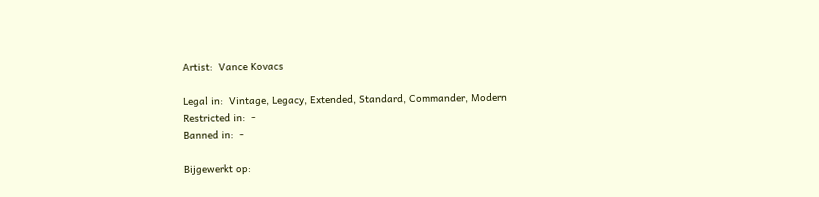Artist:  Vance Kovacs

Legal in:  Vintage, Legacy, Extended, Standard, Commander, Modern
Restricted in:  -
Banned in:  -

Bijgewerkt op: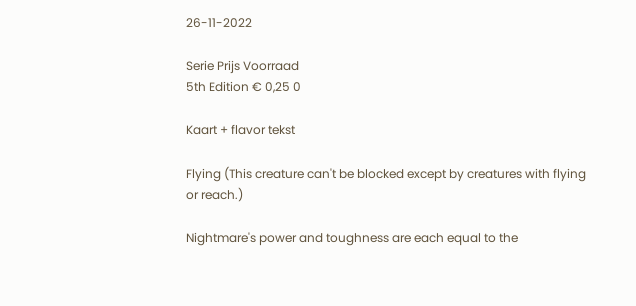26-11-2022

Serie Prijs Voorraad
5th Edition € 0,25 0

Kaart + flavor tekst

Flying (This creature can't be blocked except by creatures with flying or reach.)

Nightmare's power and toughness are each equal to the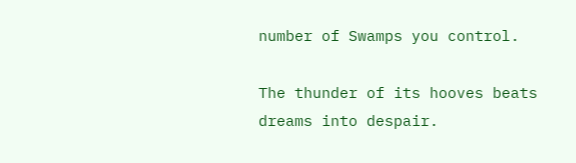number of Swamps you control.

The thunder of its hooves beats dreams into despair.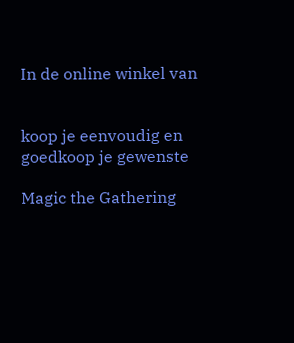In de online winkel van


koop je eenvoudig en goedkoop je gewenste

Magic the Gathering